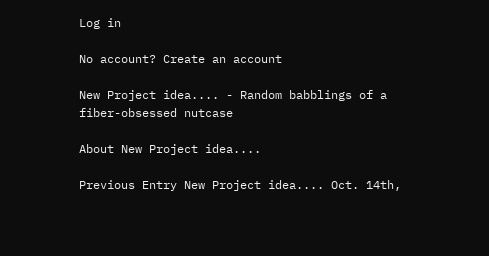Log in

No account? Create an account

New Project idea.... - Random babblings of a fiber-obsessed nutcase

About New Project idea....

Previous Entry New Project idea.... Oct. 14th,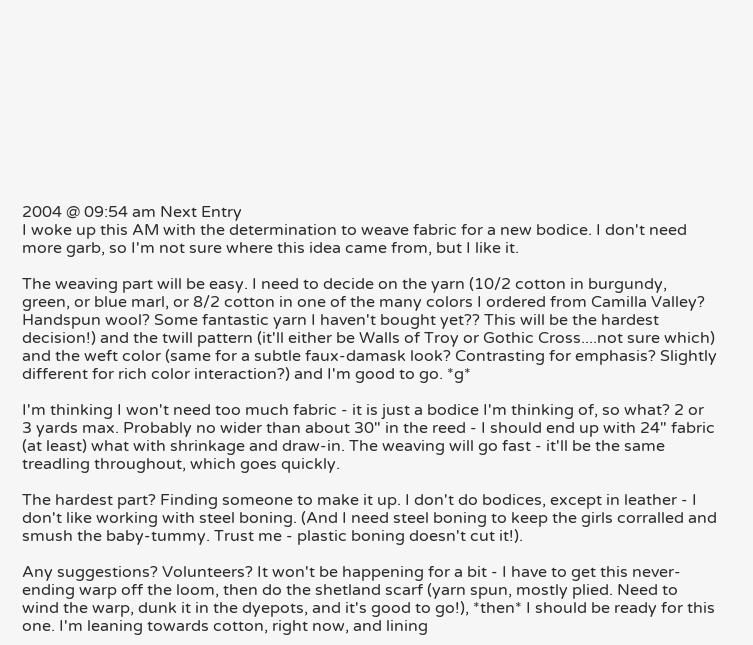2004 @ 09:54 am Next Entry
I woke up this AM with the determination to weave fabric for a new bodice. I don't need more garb, so I'm not sure where this idea came from, but I like it.

The weaving part will be easy. I need to decide on the yarn (10/2 cotton in burgundy, green, or blue marl, or 8/2 cotton in one of the many colors I ordered from Camilla Valley? Handspun wool? Some fantastic yarn I haven't bought yet?? This will be the hardest decision!) and the twill pattern (it'll either be Walls of Troy or Gothic Cross....not sure which) and the weft color (same for a subtle faux-damask look? Contrasting for emphasis? Slightly different for rich color interaction?) and I'm good to go. *g*

I'm thinking I won't need too much fabric - it is just a bodice I'm thinking of, so what? 2 or 3 yards max. Probably no wider than about 30" in the reed - I should end up with 24" fabric (at least) what with shrinkage and draw-in. The weaving will go fast - it'll be the same treadling throughout, which goes quickly.

The hardest part? Finding someone to make it up. I don't do bodices, except in leather - I don't like working with steel boning. (And I need steel boning to keep the girls corralled and smush the baby-tummy. Trust me - plastic boning doesn't cut it!).

Any suggestions? Volunteers? It won't be happening for a bit - I have to get this never-ending warp off the loom, then do the shetland scarf (yarn spun, mostly plied. Need to wind the warp, dunk it in the dyepots, and it's good to go!), *then* I should be ready for this one. I'm leaning towards cotton, right now, and lining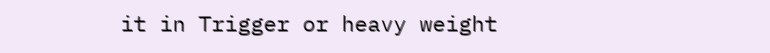it in Trigger or heavy weight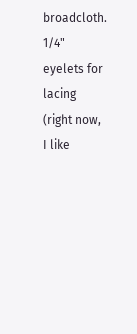broadcloth. 1/4" eyelets for lacing (right now, I like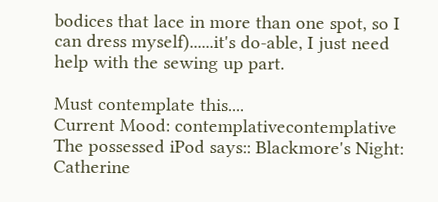bodices that lace in more than one spot, so I can dress myself)......it's do-able, I just need help with the sewing up part.

Must contemplate this....
Current Mood: contemplativecontemplative
The possessed iPod says:: Blackmore's Night: Catherine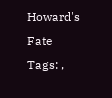Howard's Fate
Tags: ,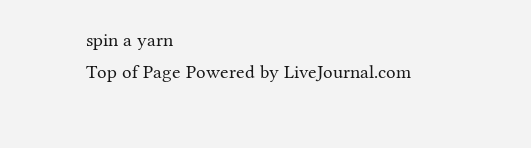spin a yarn
Top of Page Powered by LiveJournal.com